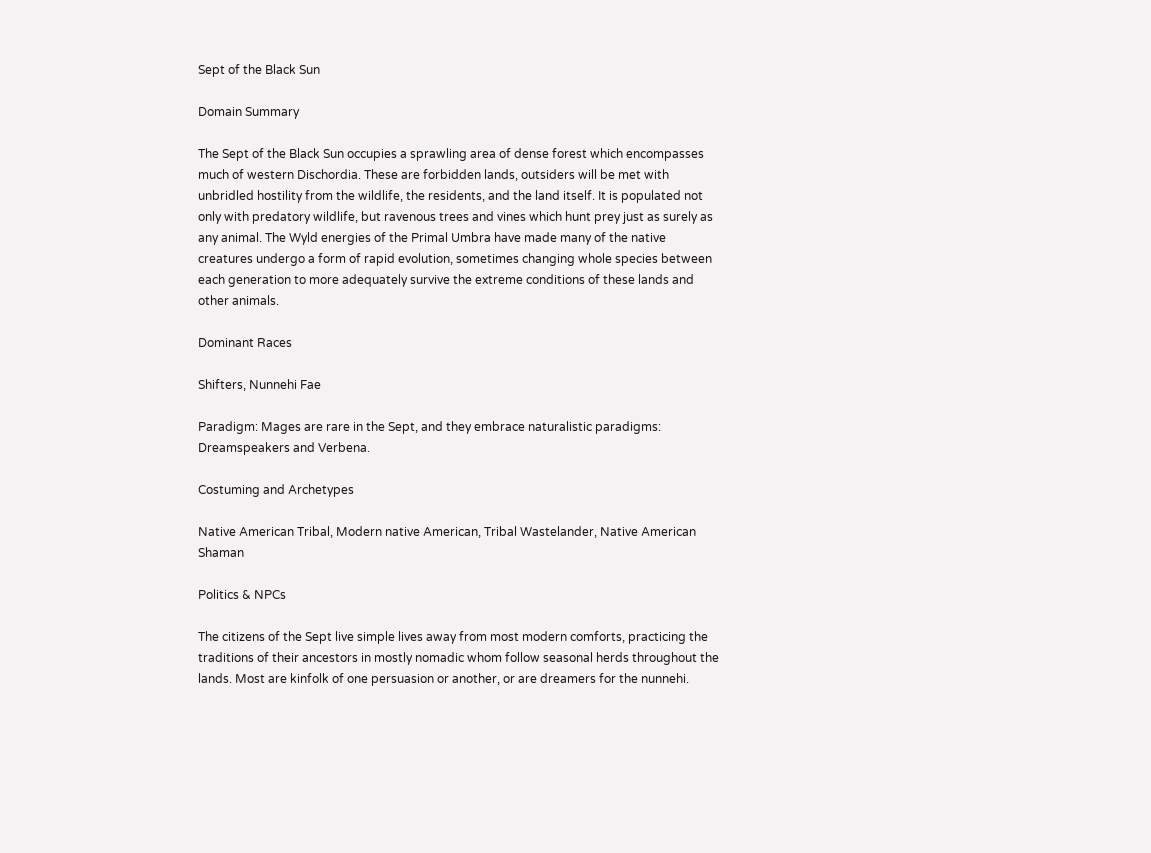Sept of the Black Sun

Domain Summary

The Sept of the Black Sun occupies a sprawling area of dense forest which encompasses much of western Dischordia. These are forbidden lands, outsiders will be met with unbridled hostility from the wildlife, the residents, and the land itself. It is populated not only with predatory wildlife, but ravenous trees and vines which hunt prey just as surely as any animal. The Wyld energies of the Primal Umbra have made many of the native creatures undergo a form of rapid evolution, sometimes changing whole species between each generation to more adequately survive the extreme conditions of these lands and other animals.

Dominant Races

Shifters, Nunnehi Fae

Paradigm: Mages are rare in the Sept, and they embrace naturalistic paradigms: Dreamspeakers and Verbena.

Costuming and Archetypes

Native American Tribal, Modern native American, Tribal Wastelander, Native American Shaman

Politics & NPCs

The citizens of the Sept live simple lives away from most modern comforts, practicing the traditions of their ancestors in mostly nomadic whom follow seasonal herds throughout the lands. Most are kinfolk of one persuasion or another, or are dreamers for the nunnehi.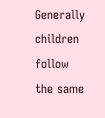Generally children follow the same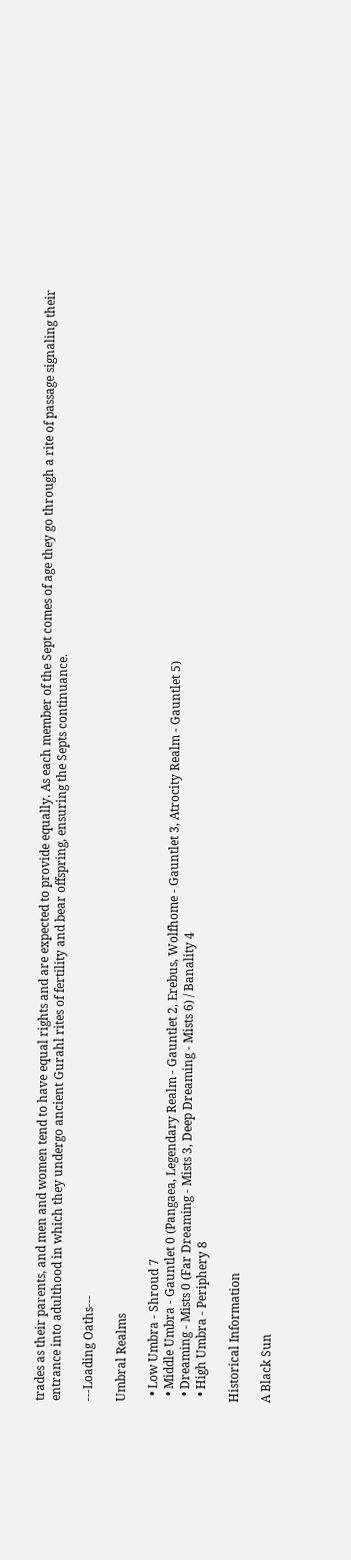trades as their parents, and men and women tend to have equal rights and are expected to provide equally. As each member of the Sept comes of age they go through a rite of passage signaling their entrance into adulthood in which they undergo ancient Gurahl rites of fertility and bear offspring, ensuring the Septs continuance.

---Loading Oaths---

Umbral Realms

  • Low Umbra - Shroud 7
  • Middle Umbra - Gauntlet 0 (Pangaea, Legendary Realm - Gauntlet 2, Erebus, Wolfhome - Gauntlet 3, Atrocity Realm - Gauntlet 5)
  • Dreaming - Mists 0 (Far Dreaming - Mists 3, Deep Dreaming - Mists 6) / Banality 4
  • High Umbra - Periphery 8

Historical Information

A Black Sun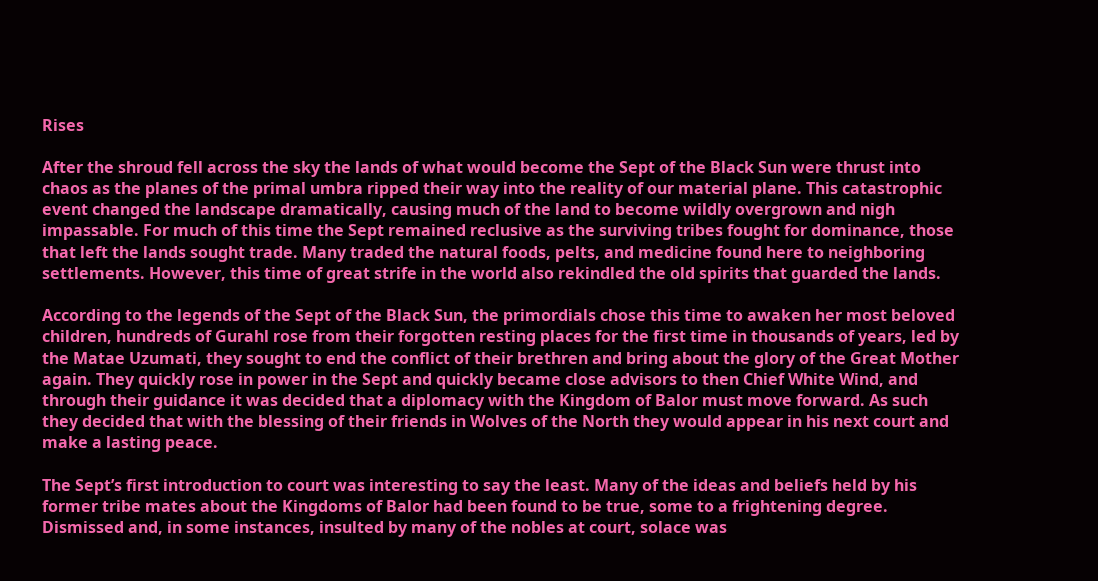Rises

After the shroud fell across the sky the lands of what would become the Sept of the Black Sun were thrust into chaos as the planes of the primal umbra ripped their way into the reality of our material plane. This catastrophic event changed the landscape dramatically, causing much of the land to become wildly overgrown and nigh impassable. For much of this time the Sept remained reclusive as the surviving tribes fought for dominance, those that left the lands sought trade. Many traded the natural foods, pelts, and medicine found here to neighboring settlements. However, this time of great strife in the world also rekindled the old spirits that guarded the lands.

According to the legends of the Sept of the Black Sun, the primordials chose this time to awaken her most beloved children, hundreds of Gurahl rose from their forgotten resting places for the first time in thousands of years, led by the Matae Uzumati, they sought to end the conflict of their brethren and bring about the glory of the Great Mother again. They quickly rose in power in the Sept and quickly became close advisors to then Chief White Wind, and through their guidance it was decided that a diplomacy with the Kingdom of Balor must move forward. As such they decided that with the blessing of their friends in Wolves of the North they would appear in his next court and make a lasting peace.

The Sept’s first introduction to court was interesting to say the least. Many of the ideas and beliefs held by his former tribe mates about the Kingdoms of Balor had been found to be true, some to a frightening degree. Dismissed and, in some instances, insulted by many of the nobles at court, solace was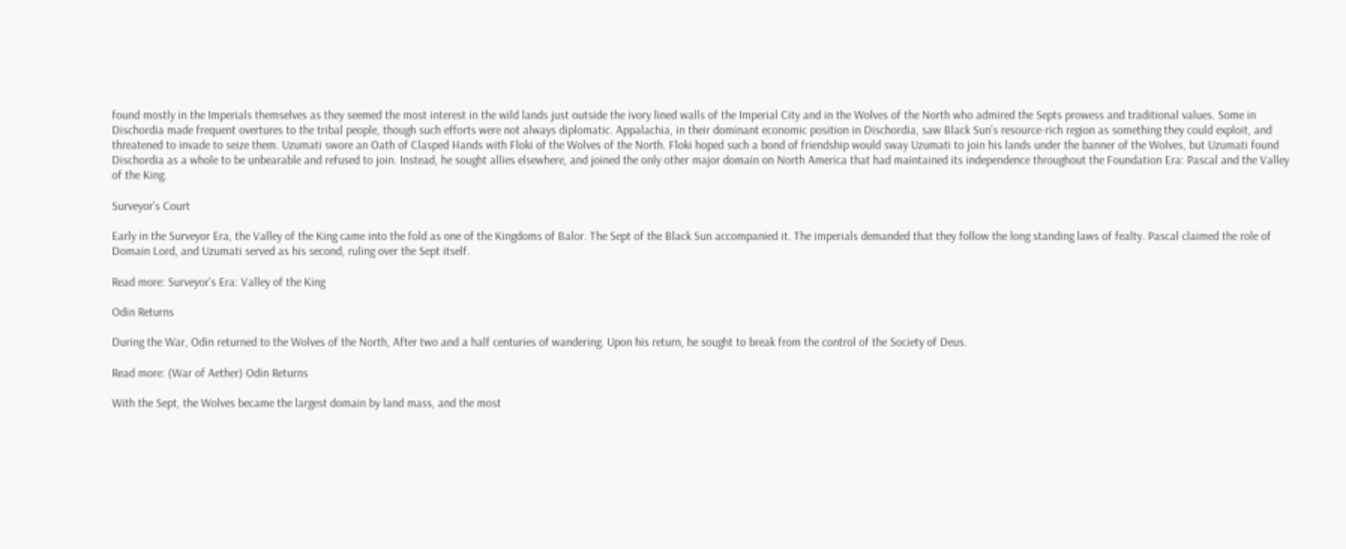found mostly in the Imperials themselves as they seemed the most interest in the wild lands just outside the ivory lined walls of the Imperial City and in the Wolves of the North who admired the Septs prowess and traditional values. Some in Dischordia made frequent overtures to the tribal people, though such efforts were not always diplomatic. Appalachia, in their dominant economic position in Dischordia, saw Black Sun’s resource-rich region as something they could exploit, and threatened to invade to seize them. Uzumati swore an Oath of Clasped Hands with Floki of the Wolves of the North. Floki hoped such a bond of friendship would sway Uzumati to join his lands under the banner of the Wolves, but Uzumati found Dischordia as a whole to be unbearable and refused to join. Instead, he sought allies elsewhere, and joined the only other major domain on North America that had maintained its independence throughout the Foundation Era: Pascal and the Valley of the King.

Surveyor's Court

Early in the Surveyor Era, the Valley of the King came into the fold as one of the Kingdoms of Balor. The Sept of the Black Sun accompanied it. The imperials demanded that they follow the long standing laws of fealty. Pascal claimed the role of Domain Lord, and Uzumati served as his second, ruling over the Sept itself.

Read more: Surveyor’s Era: Valley of the King

Odin Returns

During the War, Odin returned to the Wolves of the North, After two and a half centuries of wandering. Upon his return, he sought to break from the control of the Society of Deus.

Read more: (War of Aether) Odin Returns

With the Sept, the Wolves became the largest domain by land mass, and the most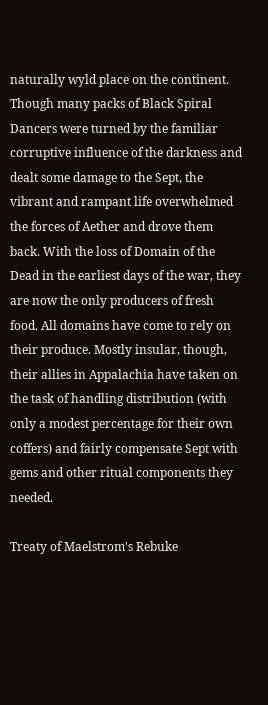naturally wyld place on the continent. Though many packs of Black Spiral Dancers were turned by the familiar corruptive influence of the darkness and dealt some damage to the Sept, the vibrant and rampant life overwhelmed the forces of Aether and drove them back. With the loss of Domain of the Dead in the earliest days of the war, they are now the only producers of fresh food. All domains have come to rely on their produce. Mostly insular, though, their allies in Appalachia have taken on the task of handling distribution (with only a modest percentage for their own coffers) and fairly compensate Sept with gems and other ritual components they needed.

Treaty of Maelstrom's Rebuke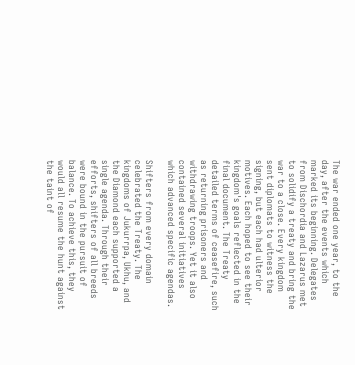The war ended one year, to the day, after the events which marked its beginning. Delegates from Dischordia and Lazarus met to solidify a treaty and bring the war to a close. Every kingdom sent diplomats to witness the signing, but each had ulterior motives. Each hoped to see their kingdom's goals reflected in the final document. The Treaty detailed terms of ceasefire, such as returning prisoners and withdrawing troops. Yet it also contained several initiatives which advanced specific agendas.

Shifters from every domain celebrated the Treaty. The kingdoms of Jukurrpa, Ukhu, and the Diamond each supported a single agenda. Through their efforts, shifters of all breeds were bound in the pursuit of balance. To achieve this, they would all resume the hunt against the taint of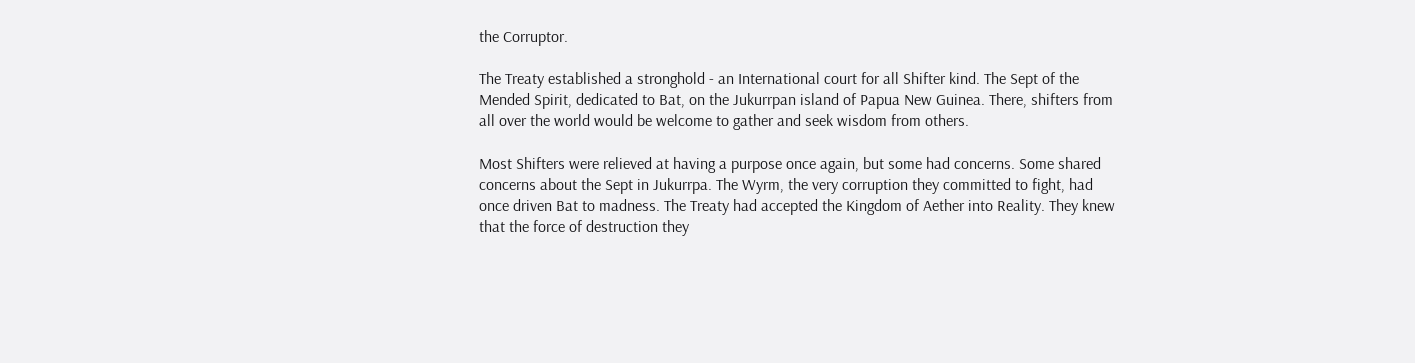the Corruptor.

The Treaty established a stronghold - an International court for all Shifter kind. The Sept of the Mended Spirit, dedicated to Bat, on the Jukurrpan island of Papua New Guinea. There, shifters from all over the world would be welcome to gather and seek wisdom from others.

Most Shifters were relieved at having a purpose once again, but some had concerns. Some shared concerns about the Sept in Jukurrpa. The Wyrm, the very corruption they committed to fight, had once driven Bat to madness. The Treaty had accepted the Kingdom of Aether into Reality. They knew that the force of destruction they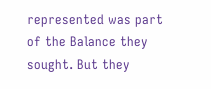represented was part of the Balance they sought. But they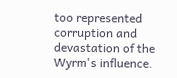too represented corruption and devastation of the Wyrm's influence.